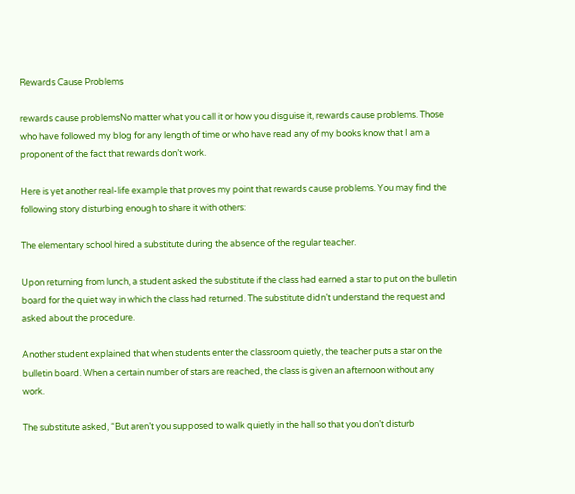Rewards Cause Problems

rewards cause problemsNo matter what you call it or how you disguise it, rewards cause problems. Those who have followed my blog for any length of time or who have read any of my books know that I am a proponent of the fact that rewards don’t work.

Here is yet another real-life example that proves my point that rewards cause problems. You may find the following story disturbing enough to share it with others:

The elementary school hired a substitute during the absence of the regular teacher.

Upon returning from lunch, a student asked the substitute if the class had earned a star to put on the bulletin board for the quiet way in which the class had returned. The substitute didn’t understand the request and asked about the procedure.

Another student explained that when students enter the classroom quietly, the teacher puts a star on the bulletin board. When a certain number of stars are reached, the class is given an afternoon without any work.

The substitute asked, “But aren’t you supposed to walk quietly in the hall so that you don’t disturb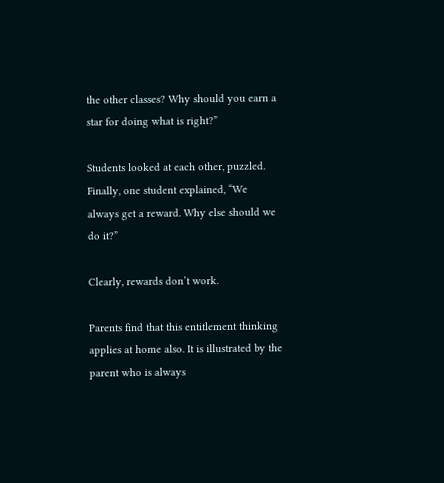the other classes? Why should you earn a star for doing what is right?”

Students looked at each other, puzzled. Finally, one student explained, “We always get a reward. Why else should we do it?”

Clearly, rewards don’t work.

Parents find that this entitlement thinking applies at home also. It is illustrated by the parent who is always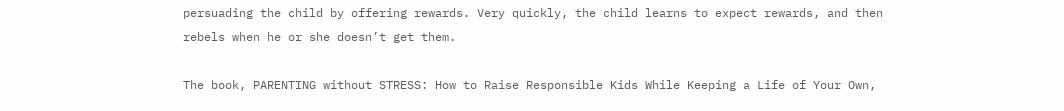persuading the child by offering rewards. Very quickly, the child learns to expect rewards, and then rebels when he or she doesn’t get them.

The book, PARENTING without STRESS: How to Raise Responsible Kids While Keeping a Life of Your Own,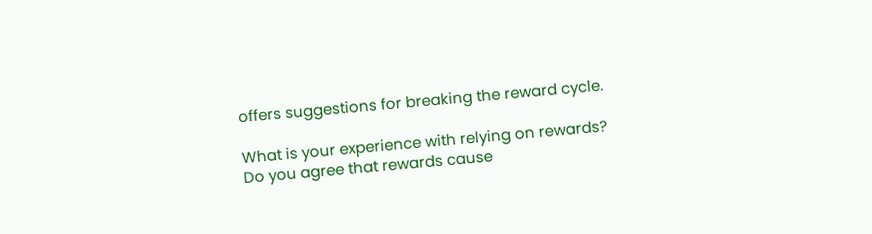offers suggestions for breaking the reward cycle.

What is your experience with relying on rewards? Do you agree that rewards cause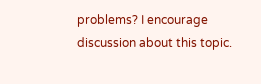problems? I encourage discussion about this topic.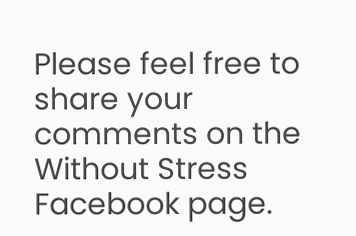Please feel free to share your comments on the Without Stress Facebook page.